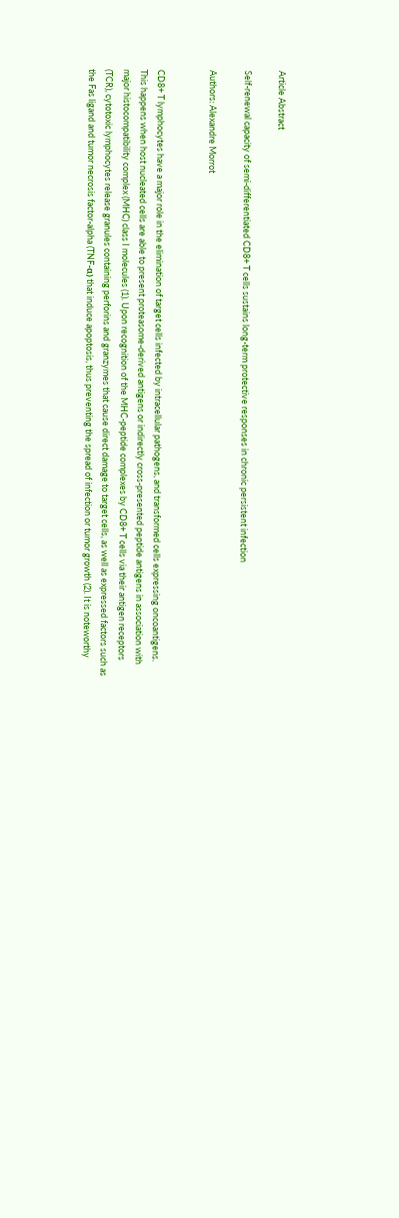Article Abstract

Self-renewal capacity of semi-differentiated CD8+ T cells sustains long-term protective responses in chronic persistent infection

Authors: Alexandre Morrot


CD8+ T lymphocytes have a major role in the elimination of target cells infected by intracellular pathogens, and transformed cells expressing oncoantigens. This happens when host nucleated cells are able to present proteasome-derived antigens or indirectly cross-presented peptide antigens in association with major histocompatibility complex (MHC) class I molecules (1). Upon recognition of the MHC-peptide complexes by CD8+ T cells via their antigen receptors (TCR), cytotoxic lymphocytes release granules containing perforins and granzymes that cause direct damage to target cells, as well as expressed factors such as the Fas ligand and tumor necrosis factor-alpha (TNF-α) that induce apoptosis, thus preventing the spread of infection or tumor growth (2). It is noteworthy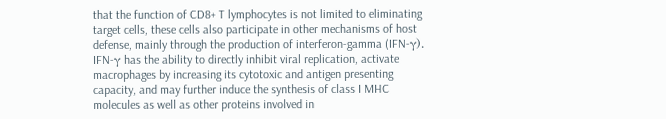that the function of CD8+ T lymphocytes is not limited to eliminating target cells, these cells also participate in other mechanisms of host defense, mainly through the production of interferon-gamma (IFN-γ). IFN-γ has the ability to directly inhibit viral replication, activate macrophages by increasing its cytotoxic and antigen presenting capacity, and may further induce the synthesis of class I MHC molecules as well as other proteins involved in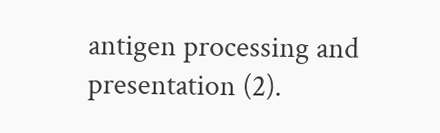antigen processing and presentation (2).